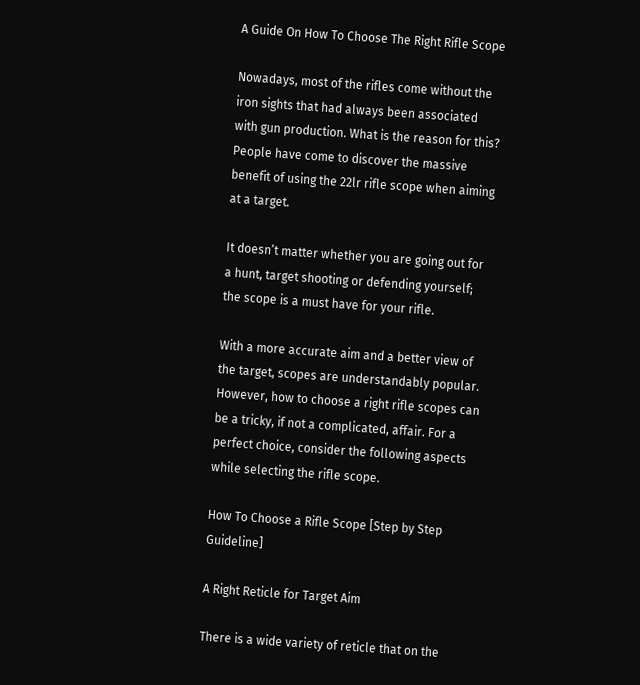A Guide On How To Choose The Right Rifle Scope

Nowadays, most of the rifles come without the iron sights that had always been associated with gun production. What is the reason for this? People have come to discover the massive benefit of using the 22lr rifle scope when aiming at a target.

It doesn’t matter whether you are going out for a hunt, target shooting or defending yourself; the scope is a must have for your rifle.

With a more accurate aim and a better view of the target, scopes are understandably popular. However, how to choose a right rifle scopes can be a tricky, if not a complicated, affair. For a perfect choice, consider the following aspects while selecting the rifle scope.

How To Choose a Rifle Scope [Step by Step Guideline]

A Right Reticle for Target Aim

There is a wide variety of reticle that on the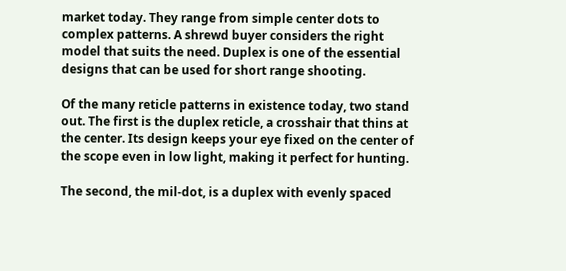market today. They range from simple center dots to complex patterns. A shrewd buyer considers the right model that suits the need. Duplex is one of the essential designs that can be used for short range shooting.

Of the many reticle patterns in existence today, two stand out. The first is the duplex reticle, a crosshair that thins at the center. Its design keeps your eye fixed on the center of the scope even in low light, making it perfect for hunting.

The second, the mil-dot, is a duplex with evenly spaced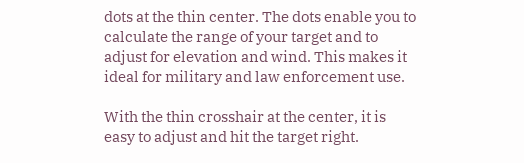dots at the thin center. The dots enable you to calculate the range of your target and to adjust for elevation and wind. This makes it ideal for military and law enforcement use.

With the thin crosshair at the center, it is easy to adjust and hit the target right.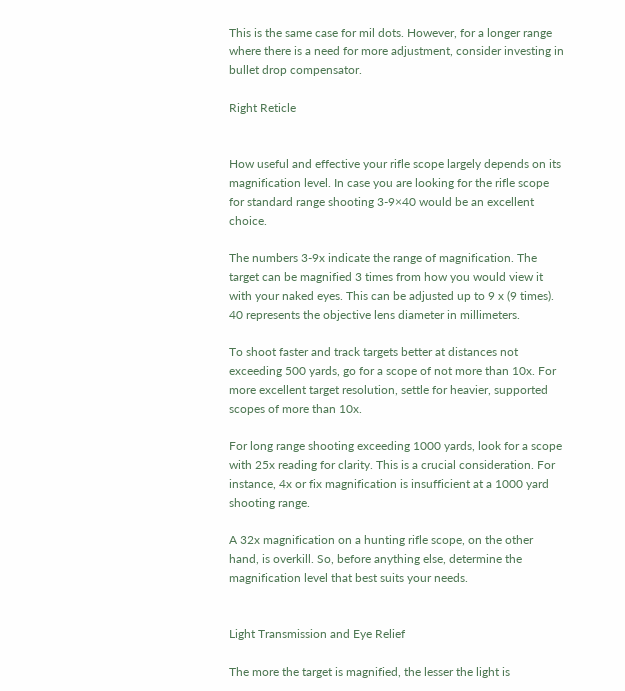This is the same case for mil dots. However, for a longer range where there is a need for more adjustment, consider investing in bullet drop compensator.

Right Reticle


How useful and effective your rifle scope largely depends on its magnification level. In case you are looking for the rifle scope for standard range shooting 3-9×40 would be an excellent choice.

The numbers 3-9x indicate the range of magnification. The target can be magnified 3 times from how you would view it with your naked eyes. This can be adjusted up to 9 x (9 times). 40 represents the objective lens diameter in millimeters.

To shoot faster and track targets better at distances not exceeding 500 yards, go for a scope of not more than 10x. For more excellent target resolution, settle for heavier, supported scopes of more than 10x.

For long range shooting exceeding 1000 yards, look for a scope with 25x reading for clarity. This is a crucial consideration. For instance, 4x or fix magnification is insufficient at a 1000 yard shooting range.

A 32x magnification on a hunting rifle scope, on the other hand, is overkill. So, before anything else, determine the magnification level that best suits your needs.


Light Transmission and Eye Relief

The more the target is magnified, the lesser the light is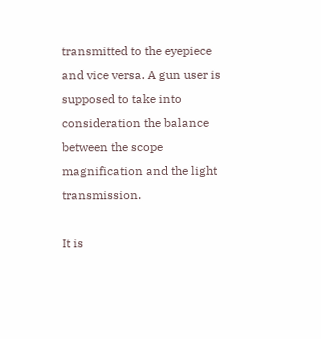transmitted to the eyepiece and vice versa. A gun user is supposed to take into consideration the balance between the scope magnification and the light transmission.

It is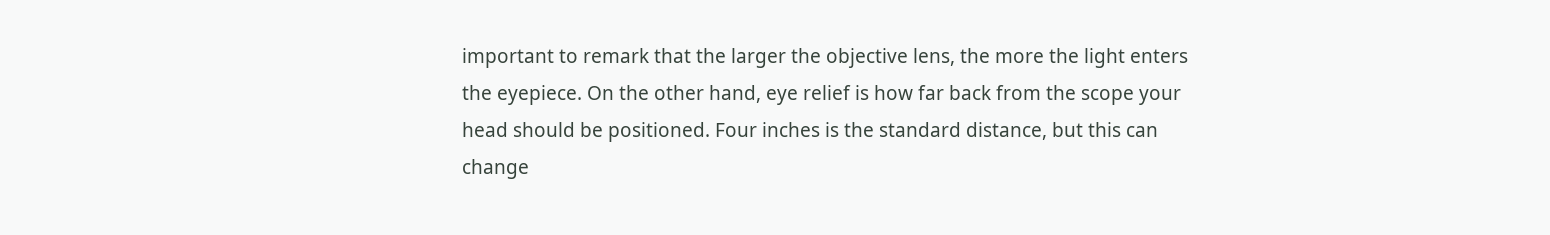important to remark that the larger the objective lens, the more the light enters the eyepiece. On the other hand, eye relief is how far back from the scope your head should be positioned. Four inches is the standard distance, but this can change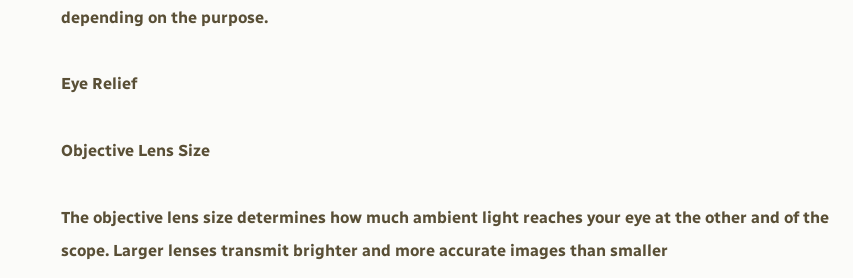depending on the purpose.

Eye Relief

Objective Lens Size

The objective lens size determines how much ambient light reaches your eye at the other and of the scope. Larger lenses transmit brighter and more accurate images than smaller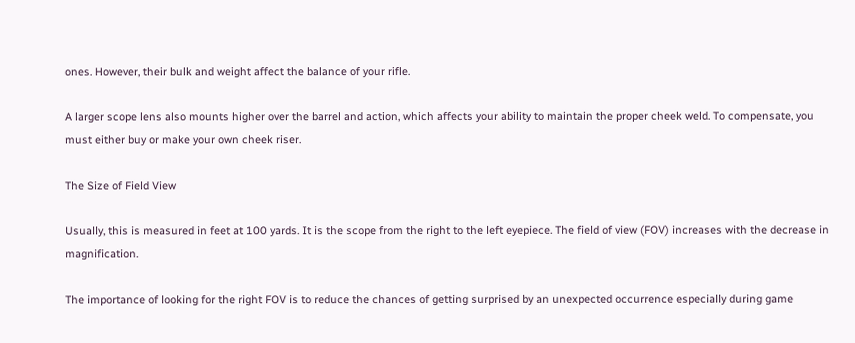ones. However, their bulk and weight affect the balance of your rifle.

A larger scope lens also mounts higher over the barrel and action, which affects your ability to maintain the proper cheek weld. To compensate, you must either buy or make your own cheek riser.

The Size of Field View

Usually, this is measured in feet at 100 yards. It is the scope from the right to the left eyepiece. The field of view (FOV) increases with the decrease in magnification.

The importance of looking for the right FOV is to reduce the chances of getting surprised by an unexpected occurrence especially during game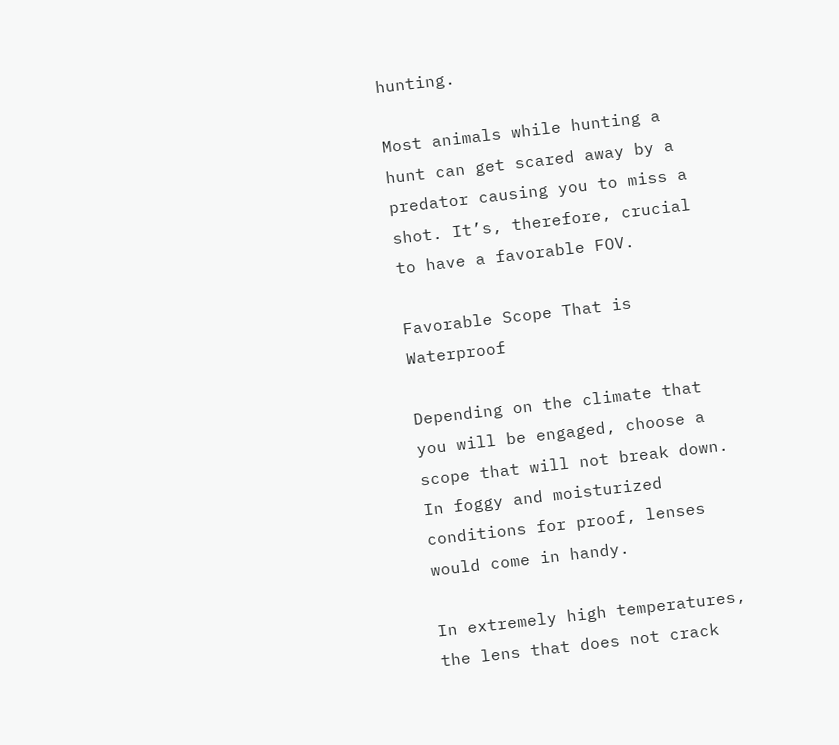hunting.

Most animals while hunting a hunt can get scared away by a predator causing you to miss a shot. It’s, therefore, crucial to have a favorable FOV.

Favorable Scope That is Waterproof

Depending on the climate that you will be engaged, choose a scope that will not break down. In foggy and moisturized conditions for proof, lenses would come in handy.

In extremely high temperatures, the lens that does not crack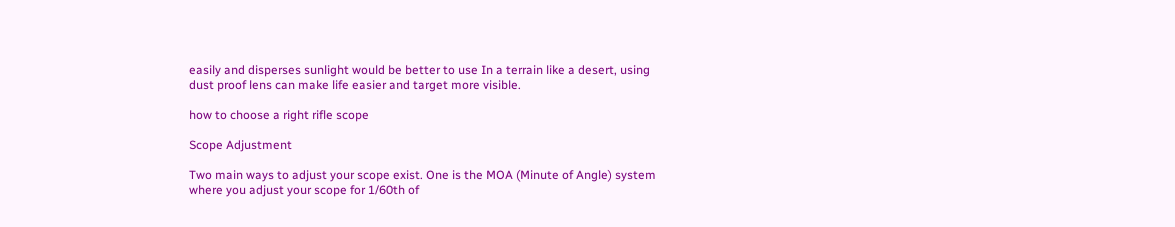easily and disperses sunlight would be better to use In a terrain like a desert, using dust proof lens can make life easier and target more visible.

how to choose a right rifle scope

Scope Adjustment

Two main ways to adjust your scope exist. One is the MOA (Minute of Angle) system where you adjust your scope for 1/60th of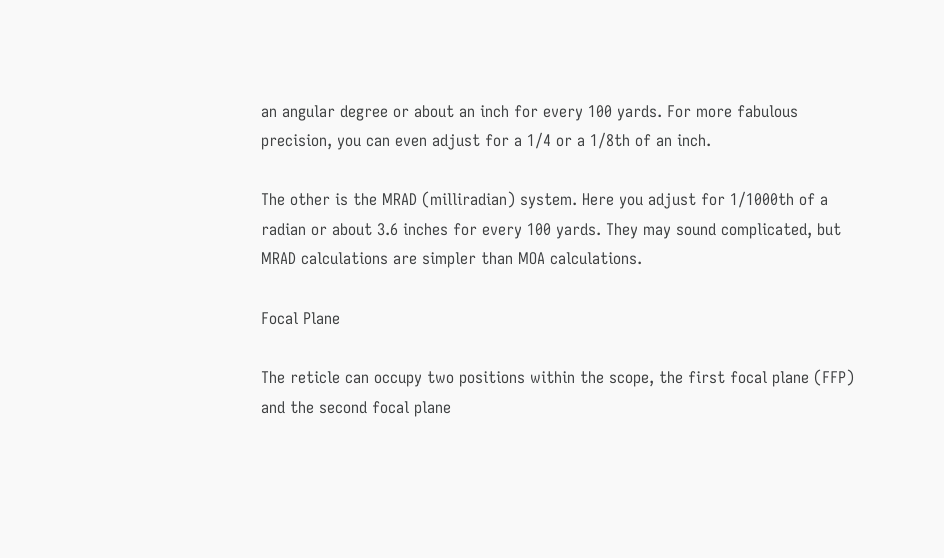an angular degree or about an inch for every 100 yards. For more fabulous precision, you can even adjust for a 1/4 or a 1/8th of an inch.

The other is the MRAD (milliradian) system. Here you adjust for 1/1000th of a radian or about 3.6 inches for every 100 yards. They may sound complicated, but MRAD calculations are simpler than MOA calculations.

Focal Plane

The reticle can occupy two positions within the scope, the first focal plane (FFP) and the second focal plane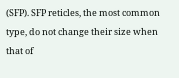(SFP). SFP reticles, the most common type, do not change their size when that of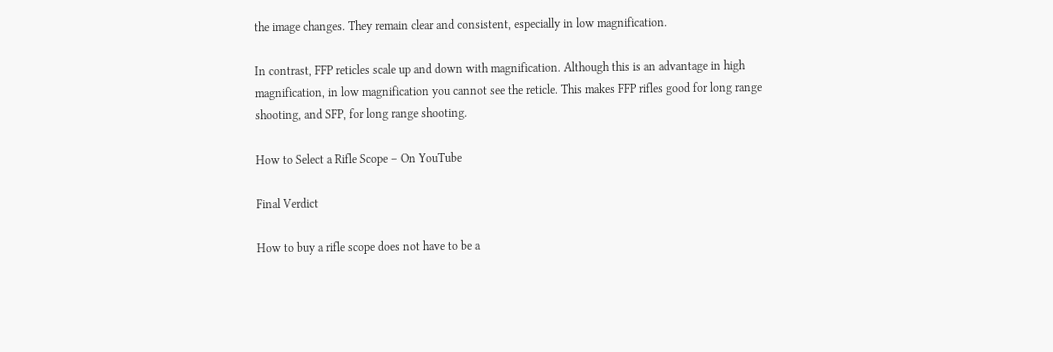the image changes. They remain clear and consistent, especially in low magnification.

In contrast, FFP reticles scale up and down with magnification. Although this is an advantage in high magnification, in low magnification you cannot see the reticle. This makes FFP rifles good for long range shooting, and SFP, for long range shooting.

How to Select a Rifle Scope – On YouTube

Final Verdict

How to buy a rifle scope does not have to be a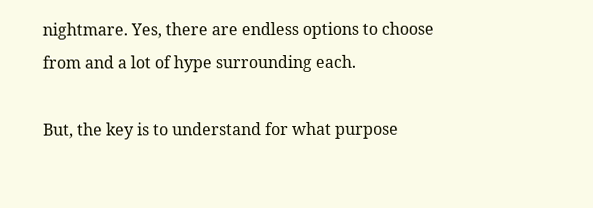nightmare. Yes, there are endless options to choose from and a lot of hype surrounding each.

But, the key is to understand for what purpose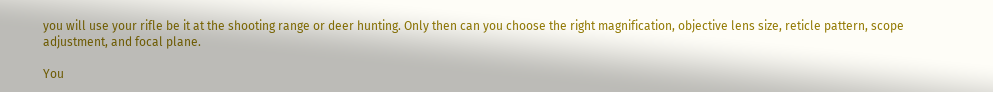you will use your rifle be it at the shooting range or deer hunting. Only then can you choose the right magnification, objective lens size, reticle pattern, scope adjustment, and focal plane.

You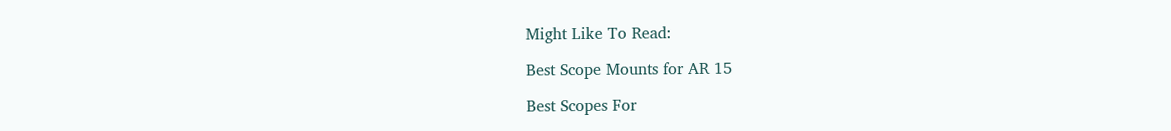Might Like To Read:

Best Scope Mounts for AR 15

Best Scopes For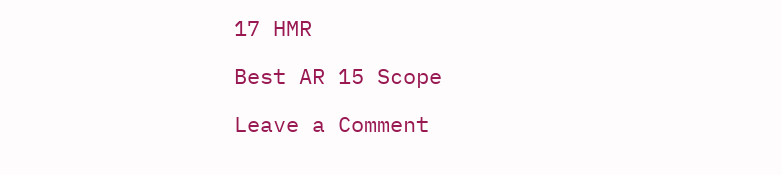17 HMR

Best AR 15 Scope

Leave a Comment